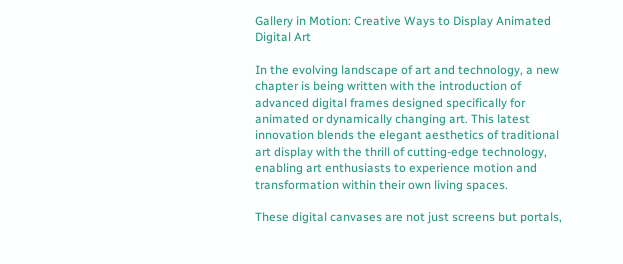Gallery in Motion: Creative Ways to Display Animated Digital Art

In the evolving landscape of art and technology, a new chapter is being written with the introduction of advanced digital frames designed specifically for animated or dynamically changing art. This latest innovation blends the elegant aesthetics of traditional art display with the thrill of cutting-edge technology, enabling art enthusiasts to experience motion and transformation within their own living spaces.

These digital canvases are not just screens but portals,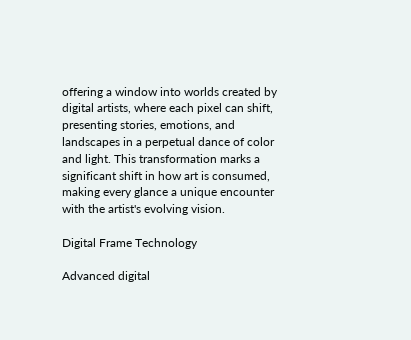offering a window into worlds created by digital artists, where each pixel can shift, presenting stories, emotions, and landscapes in a perpetual dance of color and light. This transformation marks a significant shift in how art is consumed, making every glance a unique encounter with the artist's evolving vision.

Digital Frame Technology

Advanced digital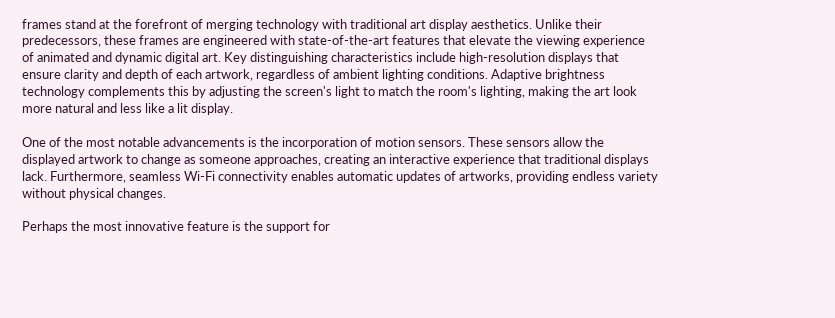frames stand at the forefront of merging technology with traditional art display aesthetics. Unlike their predecessors, these frames are engineered with state-of-the-art features that elevate the viewing experience of animated and dynamic digital art. Key distinguishing characteristics include high-resolution displays that ensure clarity and depth of each artwork, regardless of ambient lighting conditions. Adaptive brightness technology complements this by adjusting the screen's light to match the room's lighting, making the art look more natural and less like a lit display.

One of the most notable advancements is the incorporation of motion sensors. These sensors allow the displayed artwork to change as someone approaches, creating an interactive experience that traditional displays lack. Furthermore, seamless Wi-Fi connectivity enables automatic updates of artworks, providing endless variety without physical changes.

Perhaps the most innovative feature is the support for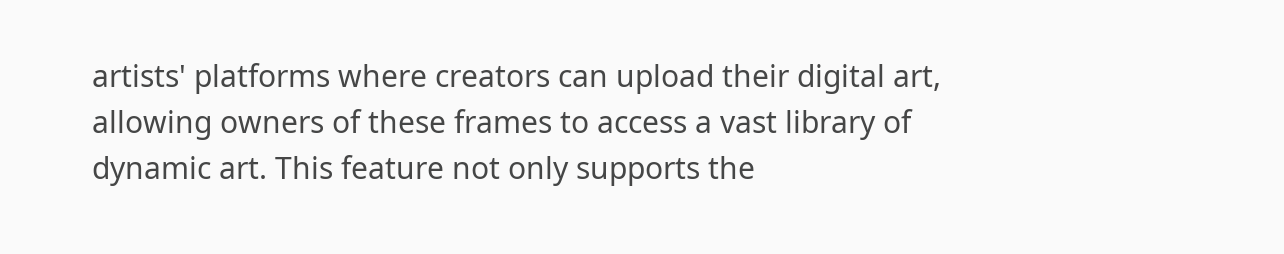artists' platforms where creators can upload their digital art, allowing owners of these frames to access a vast library of dynamic art. This feature not only supports the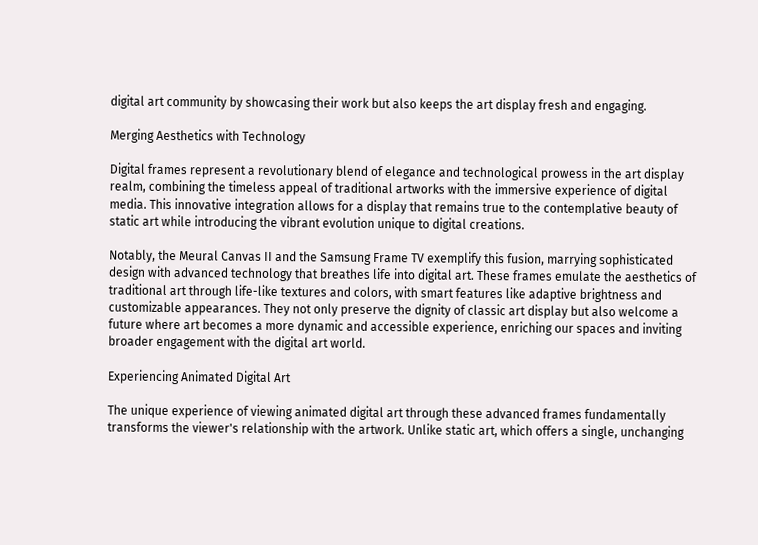digital art community by showcasing their work but also keeps the art display fresh and engaging.

Merging Aesthetics with Technology

Digital frames represent a revolutionary blend of elegance and technological prowess in the art display realm, combining the timeless appeal of traditional artworks with the immersive experience of digital media. This innovative integration allows for a display that remains true to the contemplative beauty of static art while introducing the vibrant evolution unique to digital creations.

Notably, the Meural Canvas II and the Samsung Frame TV exemplify this fusion, marrying sophisticated design with advanced technology that breathes life into digital art. These frames emulate the aesthetics of traditional art through life-like textures and colors, with smart features like adaptive brightness and customizable appearances. They not only preserve the dignity of classic art display but also welcome a future where art becomes a more dynamic and accessible experience, enriching our spaces and inviting broader engagement with the digital art world.

Experiencing Animated Digital Art

The unique experience of viewing animated digital art through these advanced frames fundamentally transforms the viewer's relationship with the artwork. Unlike static art, which offers a single, unchanging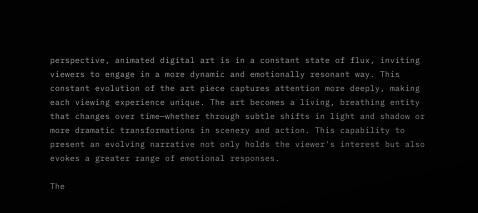perspective, animated digital art is in a constant state of flux, inviting viewers to engage in a more dynamic and emotionally resonant way. This constant evolution of the art piece captures attention more deeply, making each viewing experience unique. The art becomes a living, breathing entity that changes over time—whether through subtle shifts in light and shadow or more dramatic transformations in scenery and action. This capability to present an evolving narrative not only holds the viewer's interest but also evokes a greater range of emotional responses.

The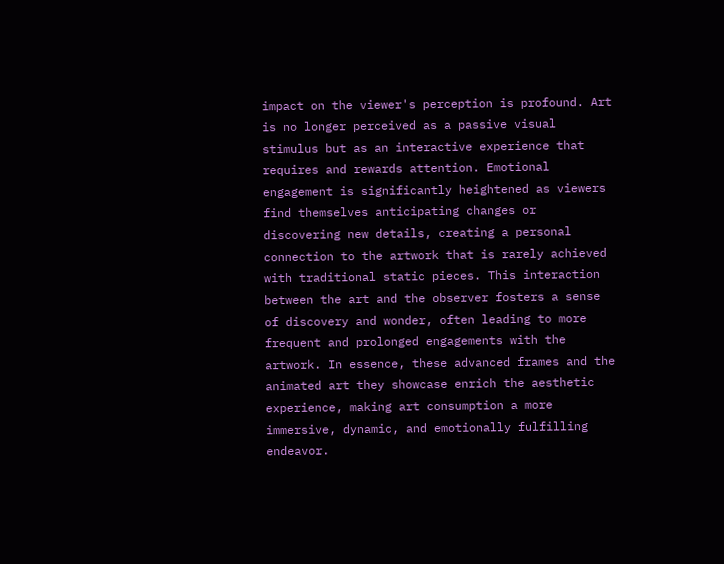impact on the viewer's perception is profound. Art is no longer perceived as a passive visual stimulus but as an interactive experience that requires and rewards attention. Emotional engagement is significantly heightened as viewers find themselves anticipating changes or discovering new details, creating a personal connection to the artwork that is rarely achieved with traditional static pieces. This interaction between the art and the observer fosters a sense of discovery and wonder, often leading to more frequent and prolonged engagements with the artwork. In essence, these advanced frames and the animated art they showcase enrich the aesthetic experience, making art consumption a more immersive, dynamic, and emotionally fulfilling endeavor.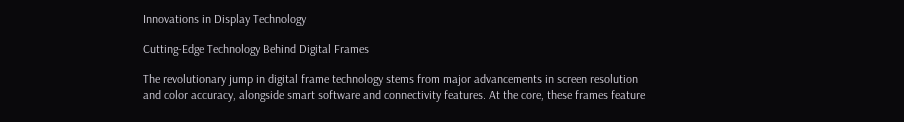Innovations in Display Technology

Cutting-Edge Technology Behind Digital Frames

The revolutionary jump in digital frame technology stems from major advancements in screen resolution and color accuracy, alongside smart software and connectivity features. At the core, these frames feature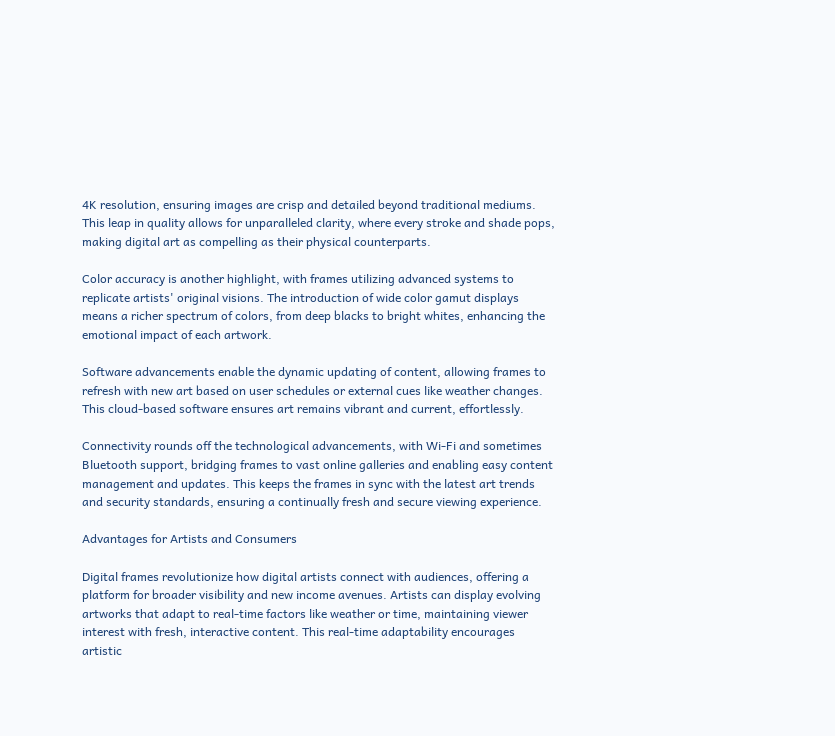4K resolution, ensuring images are crisp and detailed beyond traditional mediums. This leap in quality allows for unparalleled clarity, where every stroke and shade pops, making digital art as compelling as their physical counterparts.

Color accuracy is another highlight, with frames utilizing advanced systems to replicate artists' original visions. The introduction of wide color gamut displays means a richer spectrum of colors, from deep blacks to bright whites, enhancing the emotional impact of each artwork.

Software advancements enable the dynamic updating of content, allowing frames to refresh with new art based on user schedules or external cues like weather changes. This cloud-based software ensures art remains vibrant and current, effortlessly.

Connectivity rounds off the technological advancements, with Wi-Fi and sometimes Bluetooth support, bridging frames to vast online galleries and enabling easy content management and updates. This keeps the frames in sync with the latest art trends and security standards, ensuring a continually fresh and secure viewing experience.

Advantages for Artists and Consumers

Digital frames revolutionize how digital artists connect with audiences, offering a platform for broader visibility and new income avenues. Artists can display evolving artworks that adapt to real-time factors like weather or time, maintaining viewer interest with fresh, interactive content. This real-time adaptability encourages artistic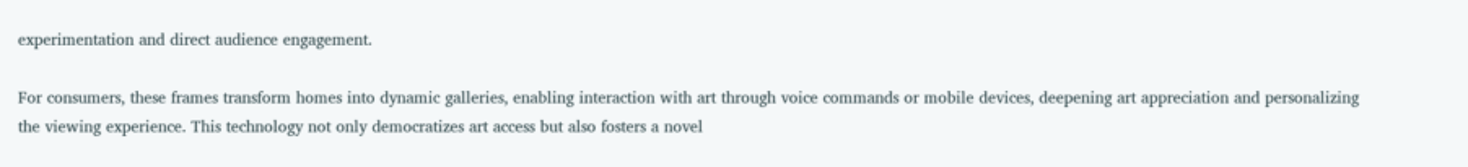experimentation and direct audience engagement.

For consumers, these frames transform homes into dynamic galleries, enabling interaction with art through voice commands or mobile devices, deepening art appreciation and personalizing the viewing experience. This technology not only democratizes art access but also fosters a novel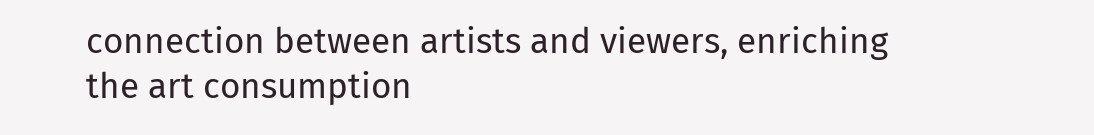connection between artists and viewers, enriching the art consumption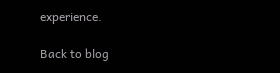experience.

Back to blog